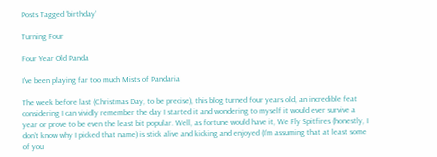Posts Tagged ‘birthday’

Turning Four

Four Year Old Panda

I've been playing far too much Mists of Pandaria

The week before last (Christmas Day, to be precise), this blog turned four years old, an incredible feat considering I can vividly remember the day I started it and wondering to myself it would ever survive a year or prove to be even the least bit popular. Well, as fortune would have it, We Fly Spitfires (honestly, I don’t know why I picked that name) is stick alive and kicking and enjoyed (I’m assuming that at least some of you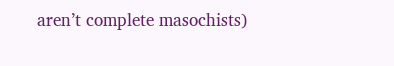aren’t complete masochists)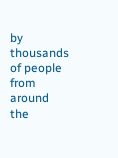by thousands of people from around the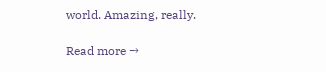world. Amazing, really.

Read more →